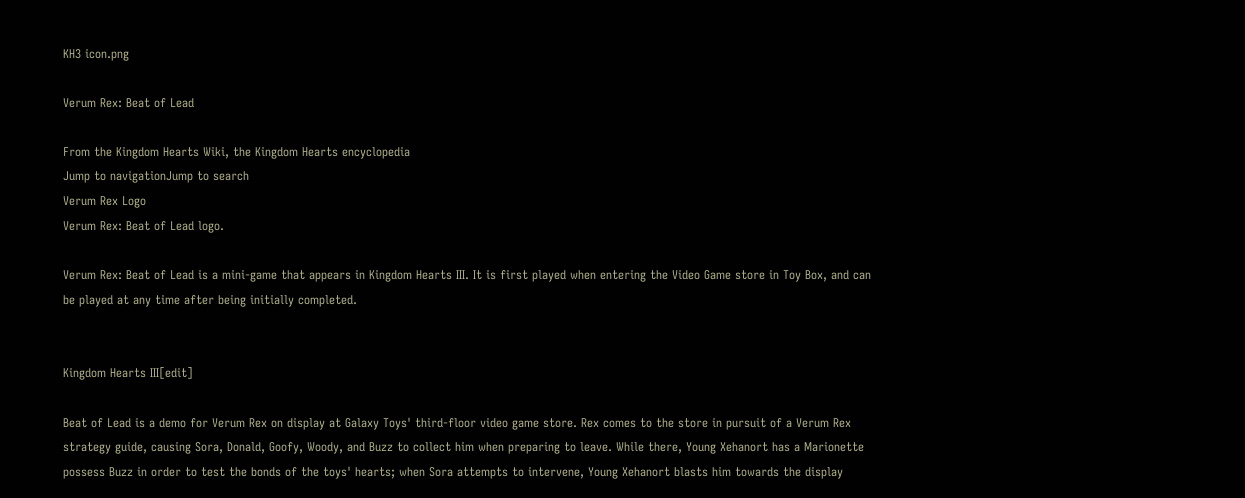KH3 icon.png

Verum Rex: Beat of Lead

From the Kingdom Hearts Wiki, the Kingdom Hearts encyclopedia
Jump to navigationJump to search
Verum Rex Logo
Verum Rex: Beat of Lead logo.

Verum Rex: Beat of Lead is a mini-game that appears in Kingdom Hearts III. It is first played when entering the Video Game store in Toy Box, and can be played at any time after being initially completed.


Kingdom Hearts III[edit]

Beat of Lead is a demo for Verum Rex on display at Galaxy Toys' third-floor video game store. Rex comes to the store in pursuit of a Verum Rex strategy guide, causing Sora, Donald, Goofy, Woody, and Buzz to collect him when preparing to leave. While there, Young Xehanort has a Marionette possess Buzz in order to test the bonds of the toys' hearts; when Sora attempts to intervene, Young Xehanort blasts him towards the display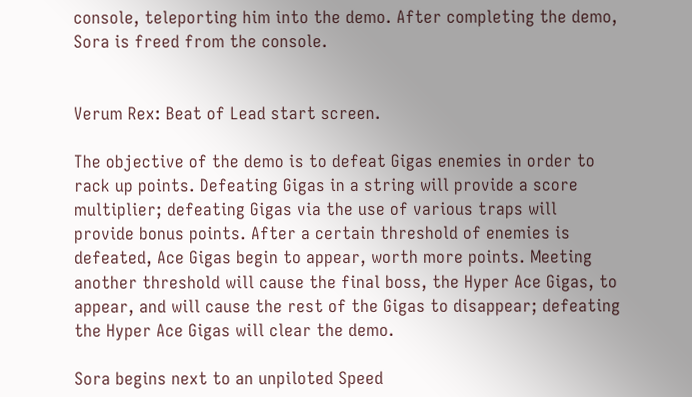console, teleporting him into the demo. After completing the demo, Sora is freed from the console.


Verum Rex: Beat of Lead start screen.

The objective of the demo is to defeat Gigas enemies in order to rack up points. Defeating Gigas in a string will provide a score multiplier; defeating Gigas via the use of various traps will provide bonus points. After a certain threshold of enemies is defeated, Ace Gigas begin to appear, worth more points. Meeting another threshold will cause the final boss, the Hyper Ace Gigas, to appear, and will cause the rest of the Gigas to disappear; defeating the Hyper Ace Gigas will clear the demo.

Sora begins next to an unpiloted Speed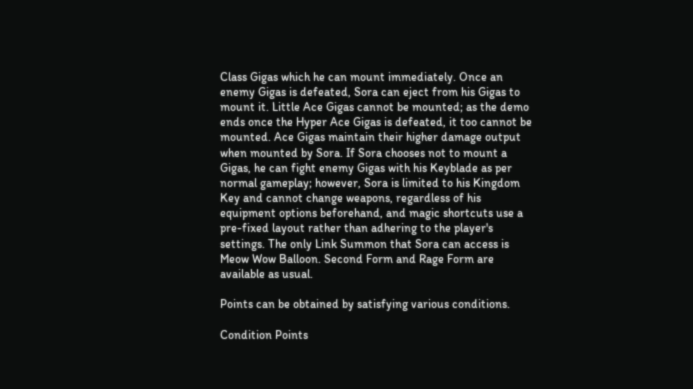Class Gigas which he can mount immediately. Once an enemy Gigas is defeated, Sora can eject from his Gigas to mount it. Little Ace Gigas cannot be mounted; as the demo ends once the Hyper Ace Gigas is defeated, it too cannot be mounted. Ace Gigas maintain their higher damage output when mounted by Sora. If Sora chooses not to mount a Gigas, he can fight enemy Gigas with his Keyblade as per normal gameplay; however, Sora is limited to his Kingdom Key and cannot change weapons, regardless of his equipment options beforehand, and magic shortcuts use a pre-fixed layout rather than adhering to the player's settings. The only Link Summon that Sora can access is Meow Wow Balloon. Second Form and Rage Form are available as usual.

Points can be obtained by satisfying various conditions.

Condition Points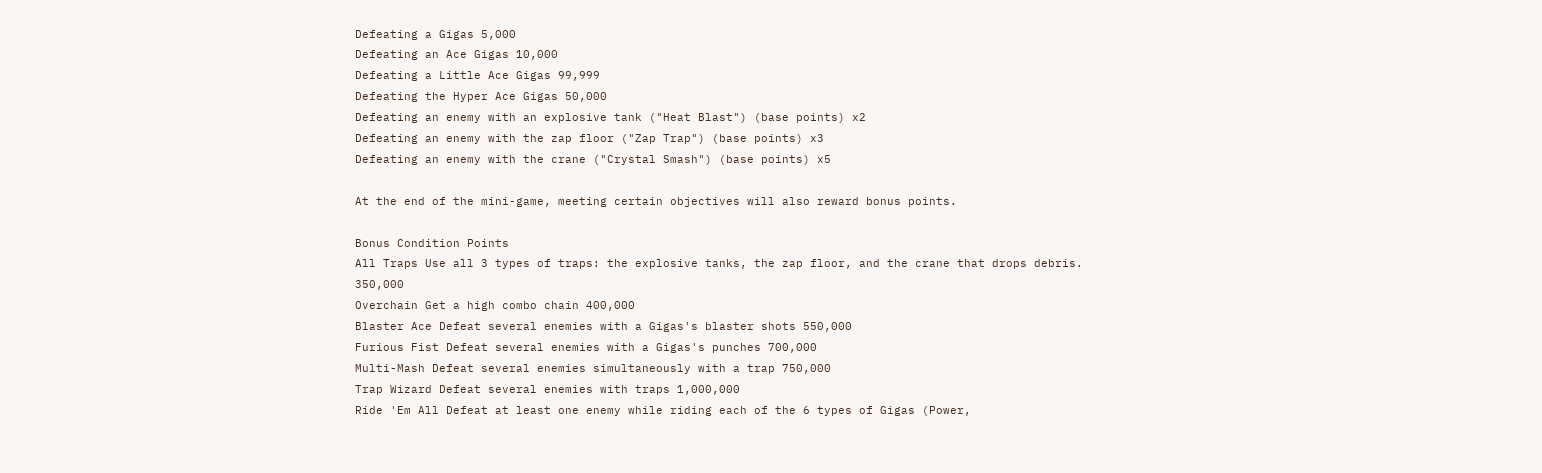Defeating a Gigas 5,000
Defeating an Ace Gigas 10,000
Defeating a Little Ace Gigas 99,999
Defeating the Hyper Ace Gigas 50,000
Defeating an enemy with an explosive tank ("Heat Blast") (base points) x2
Defeating an enemy with the zap floor ("Zap Trap") (base points) x3
Defeating an enemy with the crane ("Crystal Smash") (base points) x5

At the end of the mini-game, meeting certain objectives will also reward bonus points.

Bonus Condition Points
All Traps Use all 3 types of traps: the explosive tanks, the zap floor, and the crane that drops debris. 350,000
Overchain Get a high combo chain 400,000
Blaster Ace Defeat several enemies with a Gigas's blaster shots 550,000
Furious Fist Defeat several enemies with a Gigas's punches 700,000
Multi-Mash Defeat several enemies simultaneously with a trap 750,000
Trap Wizard Defeat several enemies with traps 1,000,000
Ride 'Em All Defeat at least one enemy while riding each of the 6 types of Gigas (Power,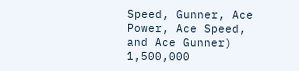Speed, Gunner, Ace Power, Ace Speed, and Ace Gunner) 1,500,000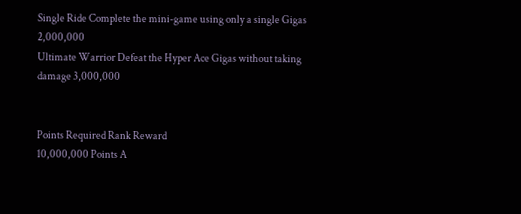Single Ride Complete the mini-game using only a single Gigas 2,000,000
Ultimate Warrior Defeat the Hyper Ace Gigas without taking damage 3,000,000


Points Required Rank Reward
10,000,000 Points A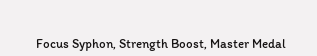Focus Syphon, Strength Boost, Master Medal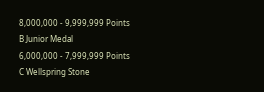8,000,000 - 9,999,999 Points B Junior Medal
6,000,000 - 7,999,999 Points C Wellspring Stone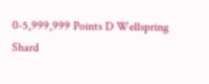0-5,999,999 Points D Wellspring Shard